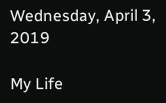Wednesday, April 3, 2019

My Life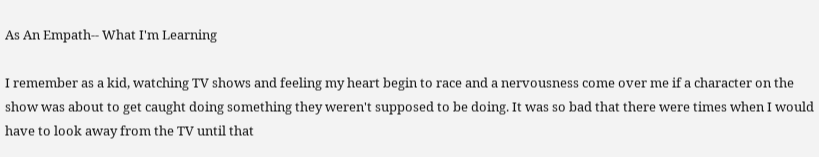As An Empath-- What I'm Learning

I remember as a kid, watching TV shows and feeling my heart begin to race and a nervousness come over me if a character on the show was about to get caught doing something they weren't supposed to be doing. It was so bad that there were times when I would have to look away from the TV until that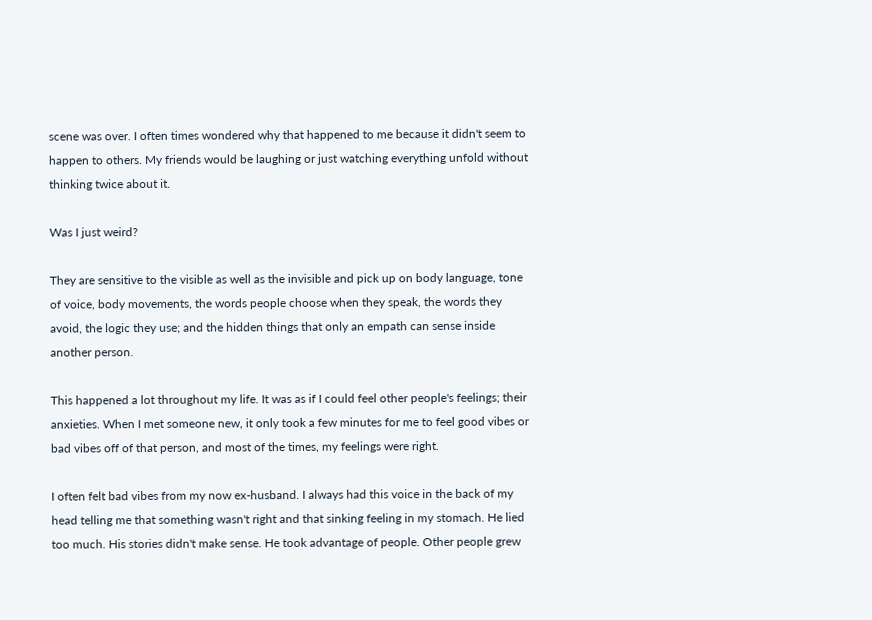scene was over. I often times wondered why that happened to me because it didn't seem to happen to others. My friends would be laughing or just watching everything unfold without thinking twice about it.

Was I just weird?

They are sensitive to the visible as well as the invisible and pick up on body language, tone of voice, body movements, the words people choose when they speak, the words they avoid, the logic they use; and the hidden things that only an empath can sense inside another person.

This happened a lot throughout my life. It was as if I could feel other people's feelings; their anxieties. When I met someone new, it only took a few minutes for me to feel good vibes or bad vibes off of that person, and most of the times, my feelings were right.

I often felt bad vibes from my now ex-husband. I always had this voice in the back of my head telling me that something wasn't right and that sinking feeling in my stomach. He lied too much. His stories didn't make sense. He took advantage of people. Other people grew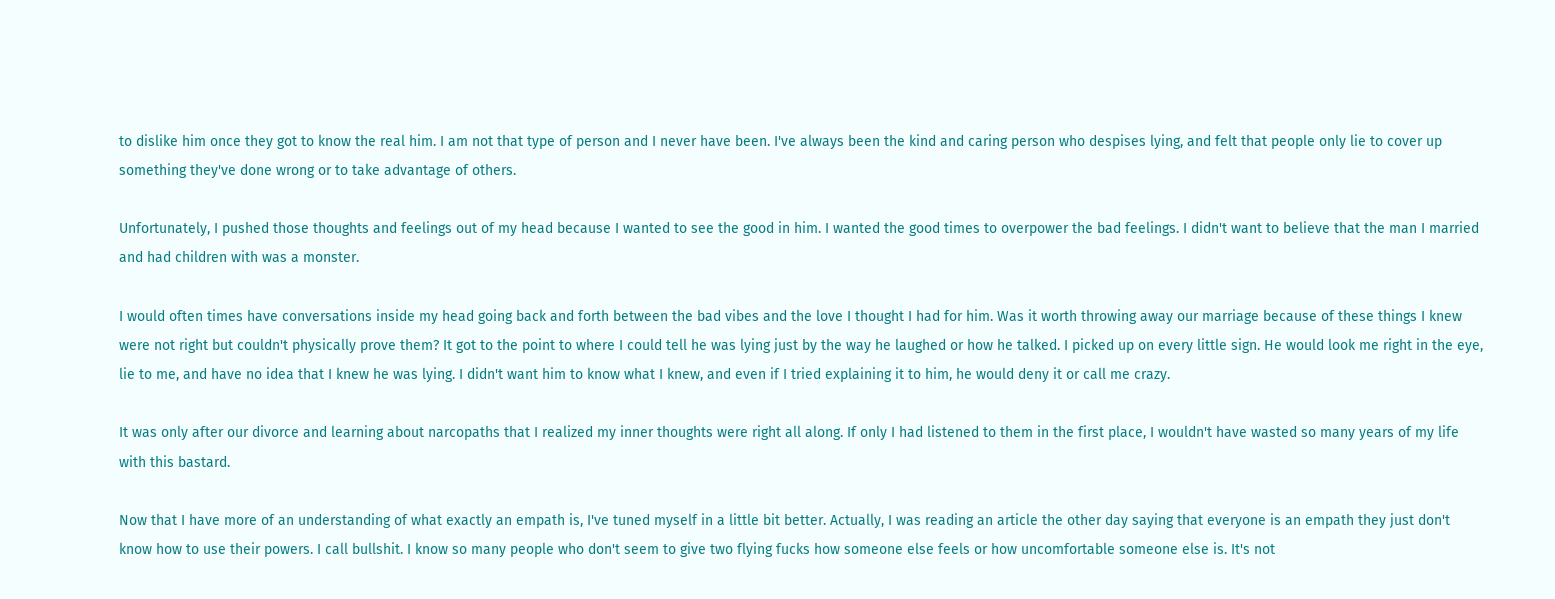to dislike him once they got to know the real him. I am not that type of person and I never have been. I've always been the kind and caring person who despises lying, and felt that people only lie to cover up something they've done wrong or to take advantage of others.

Unfortunately, I pushed those thoughts and feelings out of my head because I wanted to see the good in him. I wanted the good times to overpower the bad feelings. I didn't want to believe that the man I married and had children with was a monster.

I would often times have conversations inside my head going back and forth between the bad vibes and the love I thought I had for him. Was it worth throwing away our marriage because of these things I knew were not right but couldn't physically prove them? It got to the point to where I could tell he was lying just by the way he laughed or how he talked. I picked up on every little sign. He would look me right in the eye, lie to me, and have no idea that I knew he was lying. I didn't want him to know what I knew, and even if I tried explaining it to him, he would deny it or call me crazy.

It was only after our divorce and learning about narcopaths that I realized my inner thoughts were right all along. If only I had listened to them in the first place, I wouldn't have wasted so many years of my life with this bastard.

Now that I have more of an understanding of what exactly an empath is, I've tuned myself in a little bit better. Actually, I was reading an article the other day saying that everyone is an empath they just don't know how to use their powers. I call bullshit. I know so many people who don't seem to give two flying fucks how someone else feels or how uncomfortable someone else is. It's not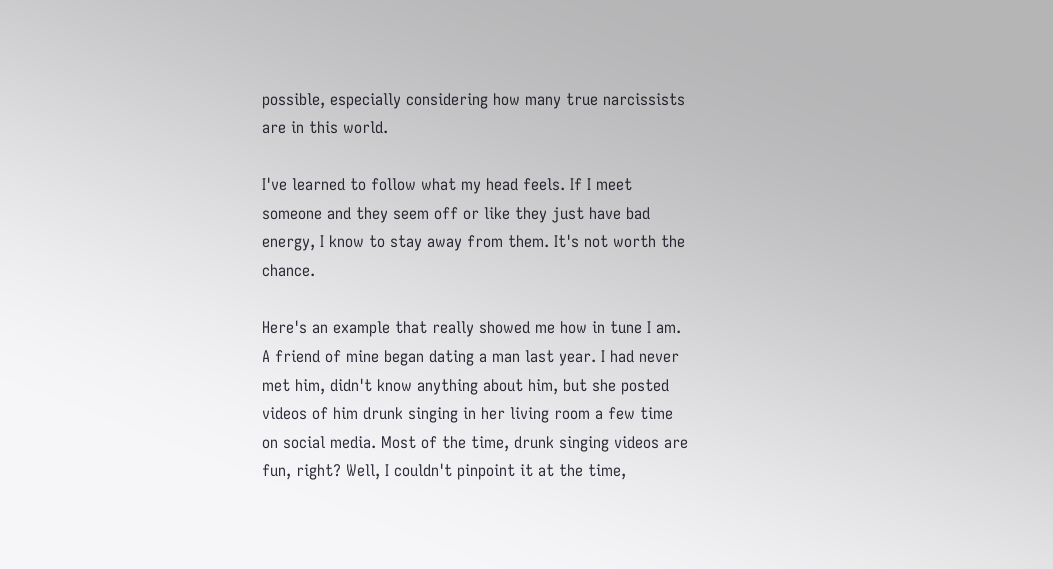possible, especially considering how many true narcissists are in this world.

I've learned to follow what my head feels. If I meet someone and they seem off or like they just have bad energy, I know to stay away from them. It's not worth the chance.

Here's an example that really showed me how in tune I am. A friend of mine began dating a man last year. I had never met him, didn't know anything about him, but she posted videos of him drunk singing in her living room a few time on social media. Most of the time, drunk singing videos are fun, right? Well, I couldn't pinpoint it at the time,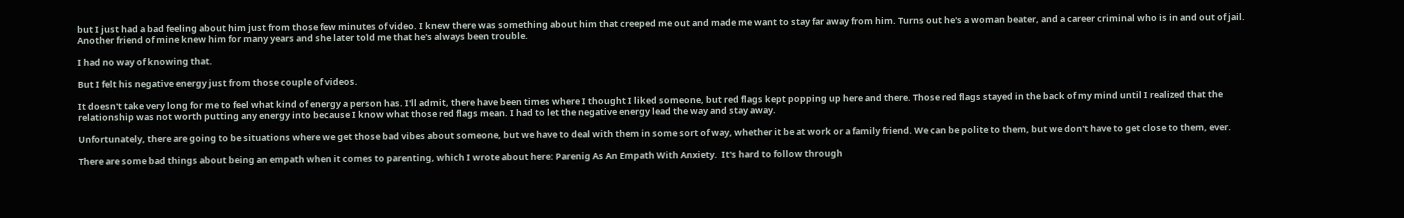but I just had a bad feeling about him just from those few minutes of video. I knew there was something about him that creeped me out and made me want to stay far away from him. Turns out he's a woman beater, and a career criminal who is in and out of jail. Another friend of mine knew him for many years and she later told me that he's always been trouble.

I had no way of knowing that.

But I felt his negative energy just from those couple of videos.

It doesn't take very long for me to feel what kind of energy a person has. I'll admit, there have been times where I thought I liked someone, but red flags kept popping up here and there. Those red flags stayed in the back of my mind until I realized that the relationship was not worth putting any energy into because I know what those red flags mean. I had to let the negative energy lead the way and stay away.

Unfortunately, there are going to be situations where we get those bad vibes about someone, but we have to deal with them in some sort of way, whether it be at work or a family friend. We can be polite to them, but we don't have to get close to them, ever.

There are some bad things about being an empath when it comes to parenting, which I wrote about here: Parenig As An Empath With Anxiety.  It's hard to follow through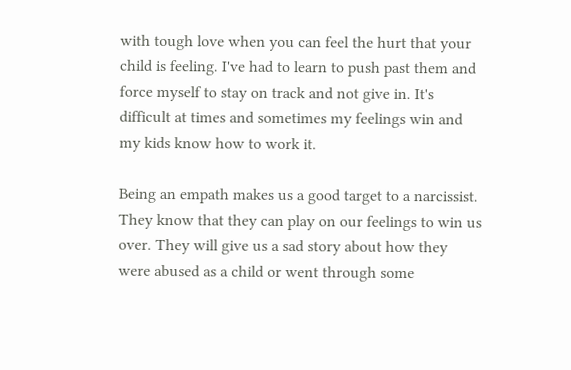with tough love when you can feel the hurt that your child is feeling. I've had to learn to push past them and force myself to stay on track and not give in. It's difficult at times and sometimes my feelings win and my kids know how to work it.

Being an empath makes us a good target to a narcissist. They know that they can play on our feelings to win us over. They will give us a sad story about how they were abused as a child or went through some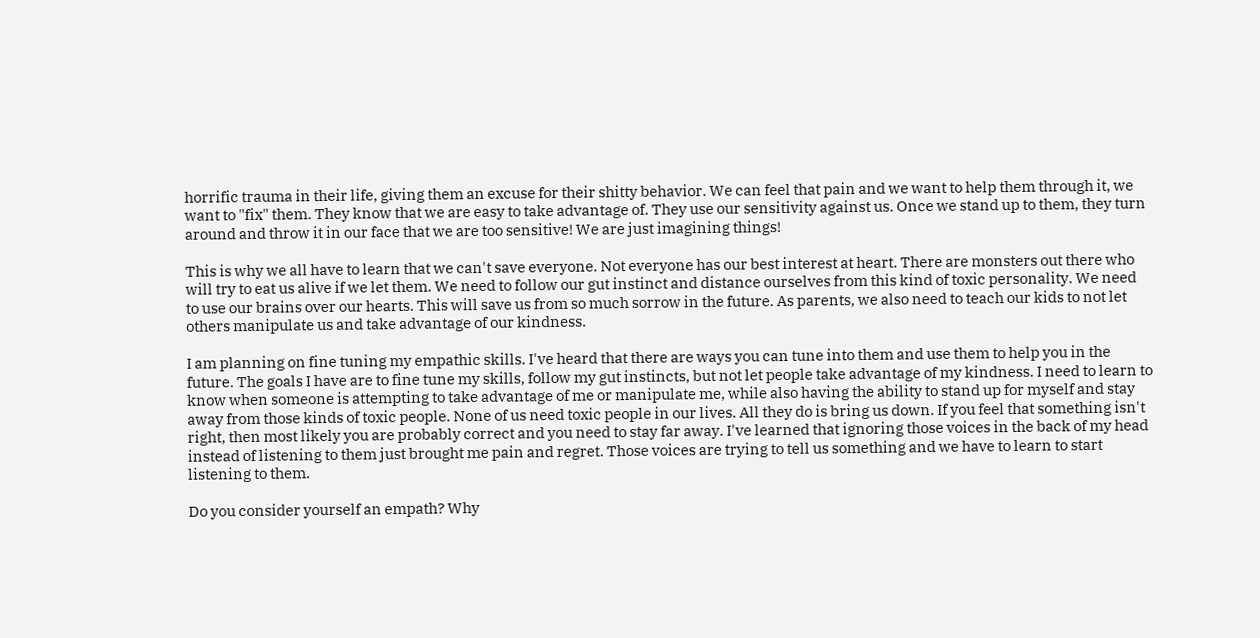horrific trauma in their life, giving them an excuse for their shitty behavior. We can feel that pain and we want to help them through it, we want to "fix" them. They know that we are easy to take advantage of. They use our sensitivity against us. Once we stand up to them, they turn around and throw it in our face that we are too sensitive! We are just imagining things!

This is why we all have to learn that we can't save everyone. Not everyone has our best interest at heart. There are monsters out there who will try to eat us alive if we let them. We need to follow our gut instinct and distance ourselves from this kind of toxic personality. We need to use our brains over our hearts. This will save us from so much sorrow in the future. As parents, we also need to teach our kids to not let others manipulate us and take advantage of our kindness.

I am planning on fine tuning my empathic skills. I've heard that there are ways you can tune into them and use them to help you in the future. The goals I have are to fine tune my skills, follow my gut instincts, but not let people take advantage of my kindness. I need to learn to know when someone is attempting to take advantage of me or manipulate me, while also having the ability to stand up for myself and stay away from those kinds of toxic people. None of us need toxic people in our lives. All they do is bring us down. If you feel that something isn't right, then most likely you are probably correct and you need to stay far away. I've learned that ignoring those voices in the back of my head instead of listening to them just brought me pain and regret. Those voices are trying to tell us something and we have to learn to start listening to them.

Do you consider yourself an empath? Why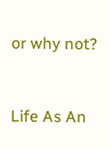or why not?


Life As An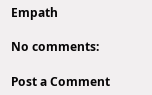Empath

No comments:

Post a Comment